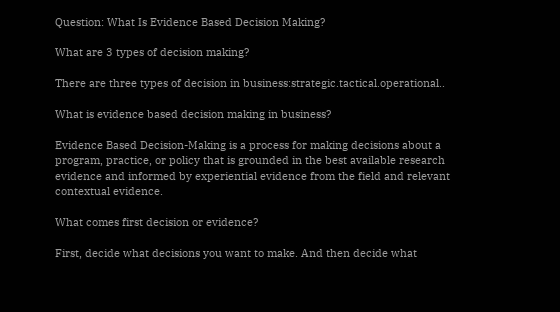Question: What Is Evidence Based Decision Making?

What are 3 types of decision making?

There are three types of decision in business:strategic.tactical.operational..

What is evidence based decision making in business?

Evidence Based Decision-Making is a process for making decisions about a program, practice, or policy that is grounded in the best available research evidence and informed by experiential evidence from the field and relevant contextual evidence.

What comes first decision or evidence?

First, decide what decisions you want to make. And then decide what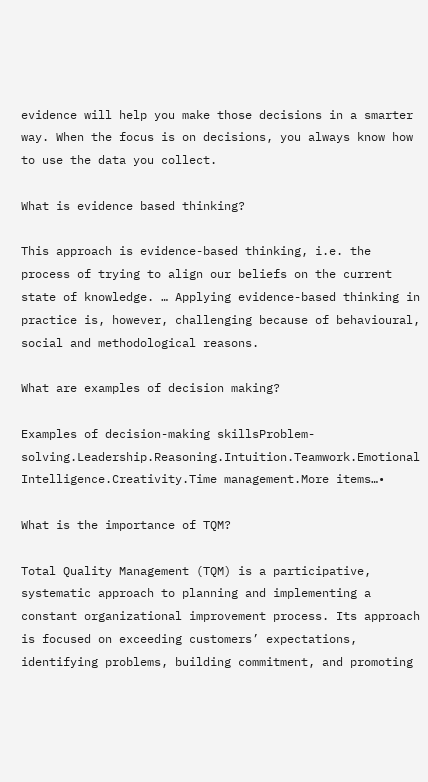evidence will help you make those decisions in a smarter way. When the focus is on decisions, you always know how to use the data you collect.

What is evidence based thinking?

This approach is evidence-based thinking, i.e. the process of trying to align our beliefs on the current state of knowledge. … Applying evidence-based thinking in practice is, however, challenging because of behavioural, social and methodological reasons.

What are examples of decision making?

Examples of decision-making skillsProblem-solving.Leadership.Reasoning.Intuition.Teamwork.Emotional Intelligence.Creativity.Time management.More items…•

What is the importance of TQM?

Total Quality Management (TQM) is a participative, systematic approach to planning and implementing a constant organizational improvement process. Its approach is focused on exceeding customers’ expectations, identifying problems, building commitment, and promoting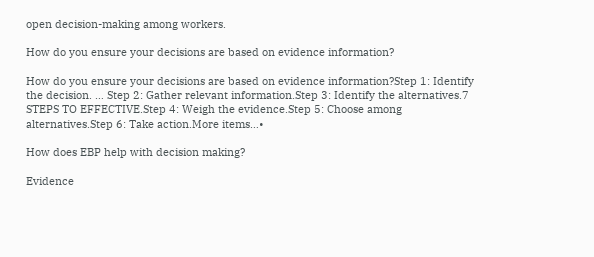open decision-making among workers.

How do you ensure your decisions are based on evidence information?

How do you ensure your decisions are based on evidence information?Step 1: Identify the decision. … Step 2: Gather relevant information.Step 3: Identify the alternatives.7 STEPS TO EFFECTIVE.Step 4: Weigh the evidence.Step 5: Choose among alternatives.Step 6: Take action.More items…•

How does EBP help with decision making?

Evidence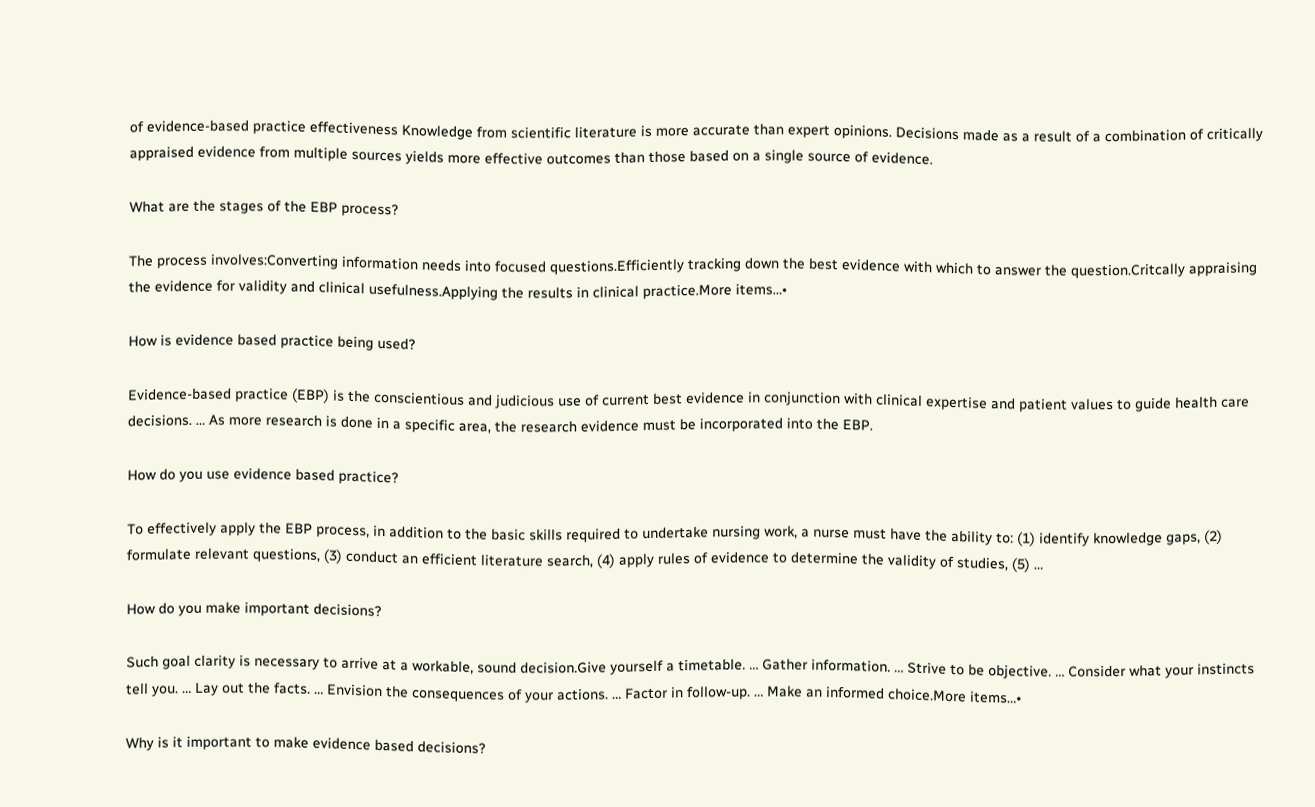of evidence-based practice effectiveness Knowledge from scientific literature is more accurate than expert opinions. Decisions made as a result of a combination of critically appraised evidence from multiple sources yields more effective outcomes than those based on a single source of evidence.

What are the stages of the EBP process?

The process involves:Converting information needs into focused questions.Efficiently tracking down the best evidence with which to answer the question.Critcally appraising the evidence for validity and clinical usefulness.Applying the results in clinical practice.More items…•

How is evidence based practice being used?

Evidence-based practice (EBP) is the conscientious and judicious use of current best evidence in conjunction with clinical expertise and patient values to guide health care decisions. … As more research is done in a specific area, the research evidence must be incorporated into the EBP.

How do you use evidence based practice?

To effectively apply the EBP process, in addition to the basic skills required to undertake nursing work, a nurse must have the ability to: (1) identify knowledge gaps, (2) formulate relevant questions, (3) conduct an efficient literature search, (4) apply rules of evidence to determine the validity of studies, (5) …

How do you make important decisions?

Such goal clarity is necessary to arrive at a workable, sound decision.Give yourself a timetable. … Gather information. … Strive to be objective. … Consider what your instincts tell you. … Lay out the facts. … Envision the consequences of your actions. … Factor in follow-up. … Make an informed choice.More items…•

Why is it important to make evidence based decisions?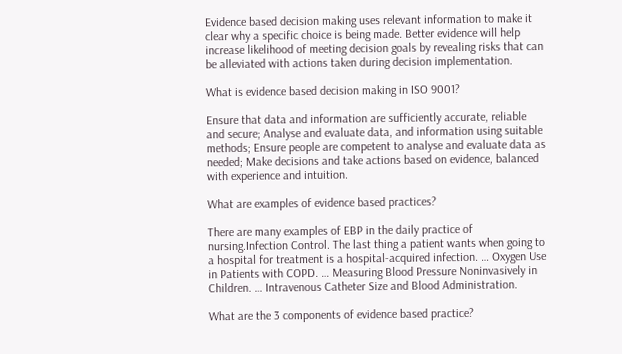Evidence based decision making uses relevant information to make it clear why a specific choice is being made. Better evidence will help increase likelihood of meeting decision goals by revealing risks that can be alleviated with actions taken during decision implementation.

What is evidence based decision making in ISO 9001?

Ensure that data and information are sufficiently accurate, reliable and secure; Analyse and evaluate data, and information using suitable methods; Ensure people are competent to analyse and evaluate data as needed; Make decisions and take actions based on evidence, balanced with experience and intuition.

What are examples of evidence based practices?

There are many examples of EBP in the daily practice of nursing.Infection Control. The last thing a patient wants when going to a hospital for treatment is a hospital-acquired infection. … Oxygen Use in Patients with COPD. … Measuring Blood Pressure Noninvasively in Children. … Intravenous Catheter Size and Blood Administration.

What are the 3 components of evidence based practice?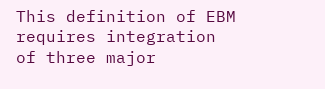This definition of EBM requires integration of three major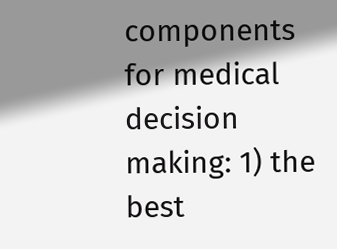components for medical decision making: 1) the best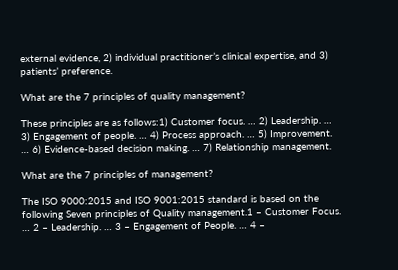external evidence, 2) individual practitioner’s clinical expertise, and 3) patients’ preference.

What are the 7 principles of quality management?

These principles are as follows:1) Customer focus. … 2) Leadership. … 3) Engagement of people. … 4) Process approach. … 5) Improvement. … 6) Evidence-based decision making. … 7) Relationship management.

What are the 7 principles of management?

The ISO 9000:2015 and ISO 9001:2015 standard is based on the following Seven principles of Quality management.1 – Customer Focus. … 2 – Leadership. … 3 – Engagement of People. … 4 –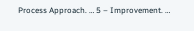Process Approach. … 5 – Improvement. …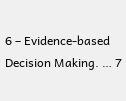6 – Evidence-based Decision Making. … 7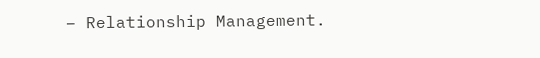– Relationship Management.